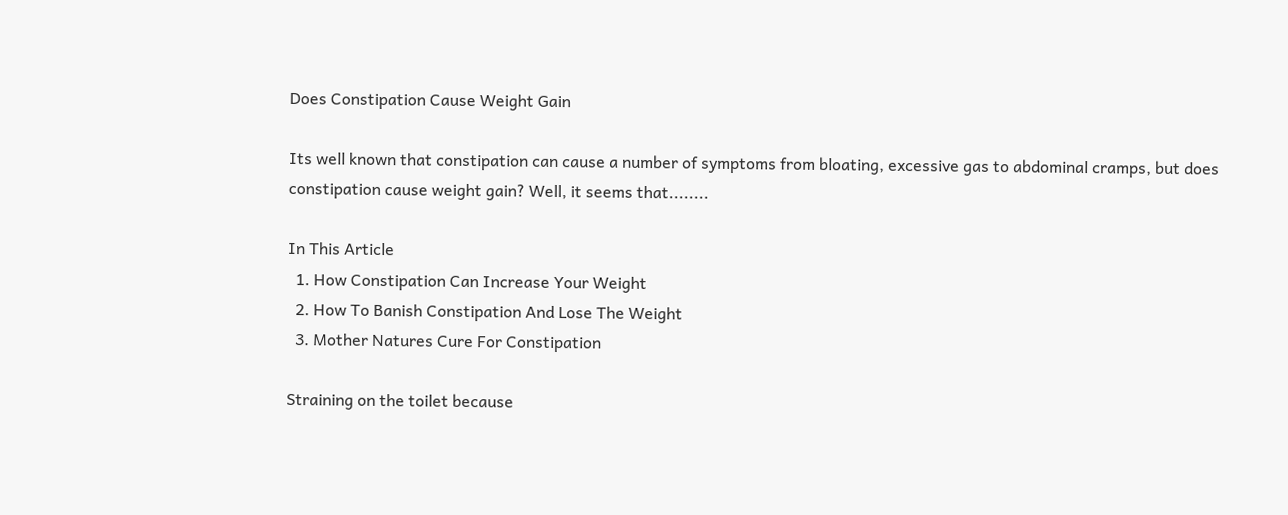Does Constipation Cause Weight Gain

Its well known that constipation can cause a number of symptoms from bloating, excessive gas to abdominal cramps, but does constipation cause weight gain? Well, it seems that........

In This Article
  1. How Constipation Can Increase Your Weight
  2. How To Banish Constipation And Lose The Weight
  3. Mother Natures Cure For Constipation

Straining on the toilet because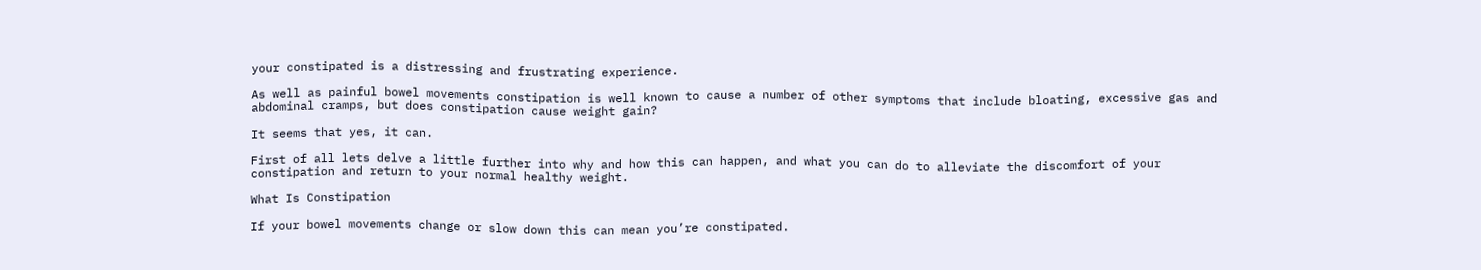your constipated is a distressing and frustrating experience.

As well as painful bowel movements constipation is well known to cause a number of other symptoms that include bloating, excessive gas and abdominal cramps, but does constipation cause weight gain?

It seems that yes, it can.

First of all lets delve a little further into why and how this can happen, and what you can do to alleviate the discomfort of your constipation and return to your normal healthy weight.

What Is Constipation

If your bowel movements change or slow down this can mean you’re constipated.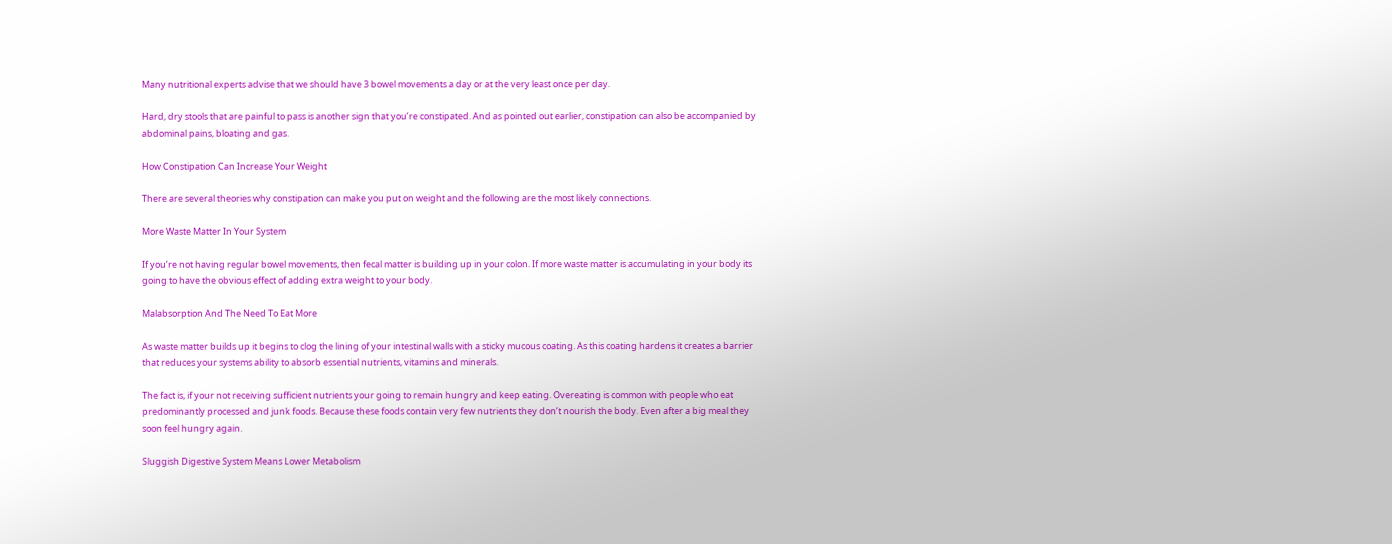Many nutritional experts advise that we should have 3 bowel movements a day or at the very least once per day.

Hard, dry stools that are painful to pass is another sign that you’re constipated. And as pointed out earlier, constipation can also be accompanied by abdominal pains, bloating and gas.

How Constipation Can Increase Your Weight

There are several theories why constipation can make you put on weight and the following are the most likely connections.

More Waste Matter In Your System

If you’re not having regular bowel movements, then fecal matter is building up in your colon. If more waste matter is accumulating in your body its going to have the obvious effect of adding extra weight to your body.

Malabsorption And The Need To Eat More

As waste matter builds up it begins to clog the lining of your intestinal walls with a sticky mucous coating. As this coating hardens it creates a barrier that reduces your systems ability to absorb essential nutrients, vitamins and minerals.

The fact is, if your not receiving sufficient nutrients your going to remain hungry and keep eating. Overeating is common with people who eat predominantly processed and junk foods. Because these foods contain very few nutrients they don’t nourish the body. Even after a big meal they soon feel hungry again.

Sluggish Digestive System Means Lower Metabolism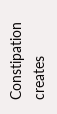Constipation creates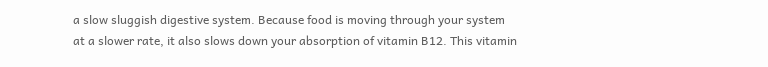a slow sluggish digestive system. Because food is moving through your system at a slower rate, it also slows down your absorption of vitamin B12. This vitamin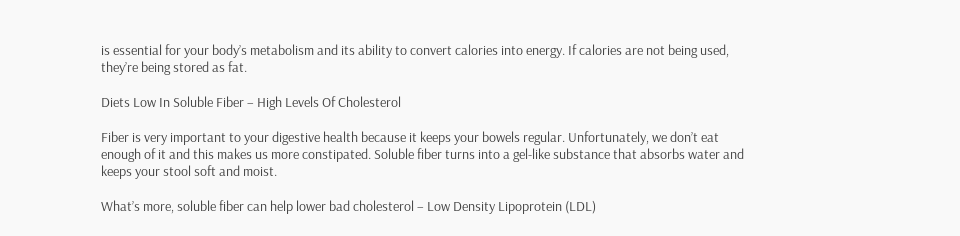is essential for your body’s metabolism and its ability to convert calories into energy. If calories are not being used, they’re being stored as fat.

Diets Low In Soluble Fiber – High Levels Of Cholesterol

Fiber is very important to your digestive health because it keeps your bowels regular. Unfortunately, we don’t eat enough of it and this makes us more constipated. Soluble fiber turns into a gel-like substance that absorbs water and keeps your stool soft and moist.

What’s more, soluble fiber can help lower bad cholesterol – Low Density Lipoprotein (LDL)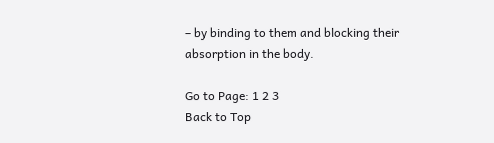– by binding to them and blocking their absorption in the body.

Go to Page: 1 2 3
Back to Top